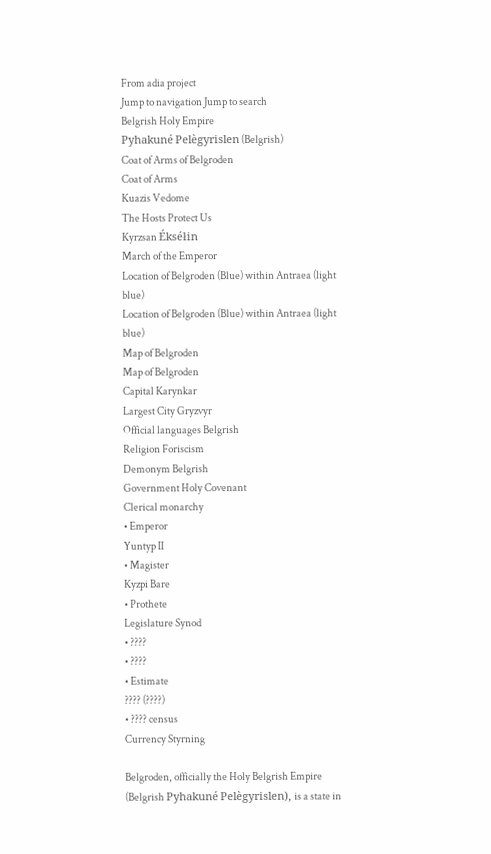From adia project
Jump to navigation Jump to search
Belgrish Holy Empire
Pyhakuné Pelègyrislen (Belgrish)
Coat of Arms of Belgroden
Coat of Arms
Kuazis Vedome
The Hosts Protect Us
Kyrzsan Ékséłin
March of the Emperor
Location of Belgroden (Blue) within Antraea (light blue)
Location of Belgroden (Blue) within Antraea (light blue)
Map of Belgroden
Map of Belgroden
Capital Karynkar
Largest City Gryzvyr
Official languages Belgrish
Religion Foriscism
Demonym Belgrish
Government Holy Covenant
Clerical monarchy
• Emperor
Yuntyp II
• Magister
Kyzpi Bare
• Prothete
Legislature Synod
• ????
• ????
• Estimate
???? (????)
• ???? census
Currency Styrning

Belgroden, officially the Holy Belgrish Empire (Belgrish Pyhakuné Pelègyrislen), is a state in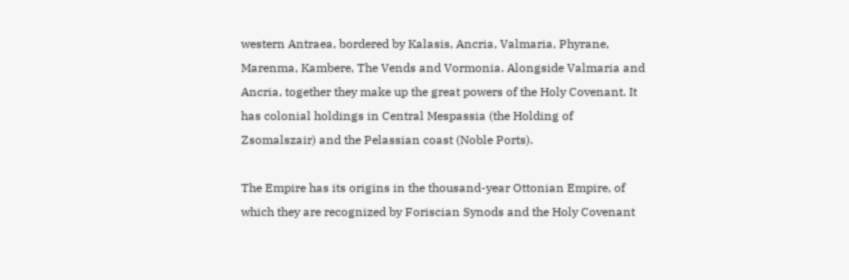western Antraea, bordered by Kalasis, Ancria, Valmaria, Phyrane, Marenma, Kambere, The Vends and Vormonia. Alongside Valmaria and Ancria, together they make up the great powers of the Holy Covenant. It has colonial holdings in Central Mespassia (the Holding of Zsomalszair) and the Pelassian coast (Noble Ports).

The Empire has its origins in the thousand-year Ottonian Empire, of which they are recognized by Foriscian Synods and the Holy Covenant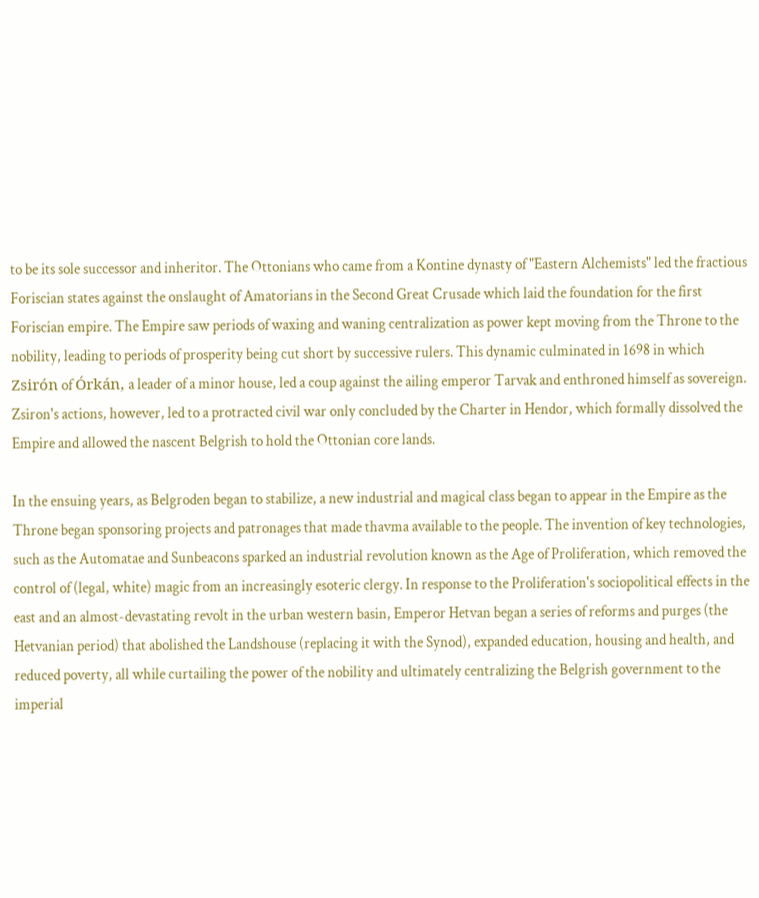to be its sole successor and inheritor. The Ottonians who came from a Kontine dynasty of "Eastern Alchemists" led the fractious Foriscian states against the onslaught of Amatorians in the Second Great Crusade which laid the foundation for the first Foriscian empire. The Empire saw periods of waxing and waning centralization as power kept moving from the Throne to the nobility, leading to periods of prosperity being cut short by successive rulers. This dynamic culminated in 1698 in which Zsirón of Órkán, a leader of a minor house, led a coup against the ailing emperor Tarvak and enthroned himself as sovereign. Zsiron's actions, however, led to a protracted civil war only concluded by the Charter in Hendor, which formally dissolved the Empire and allowed the nascent Belgrish to hold the Ottonian core lands.

In the ensuing years, as Belgroden began to stabilize, a new industrial and magical class began to appear in the Empire as the Throne began sponsoring projects and patronages that made thavma available to the people. The invention of key technologies, such as the Automatae and Sunbeacons sparked an industrial revolution known as the Age of Proliferation, which removed the control of (legal, white) magic from an increasingly esoteric clergy. In response to the Proliferation's sociopolitical effects in the east and an almost-devastating revolt in the urban western basin, Emperor Hetvan began a series of reforms and purges (the Hetvanian period) that abolished the Landshouse (replacing it with the Synod), expanded education, housing and health, and reduced poverty, all while curtailing the power of the nobility and ultimately centralizing the Belgrish government to the imperial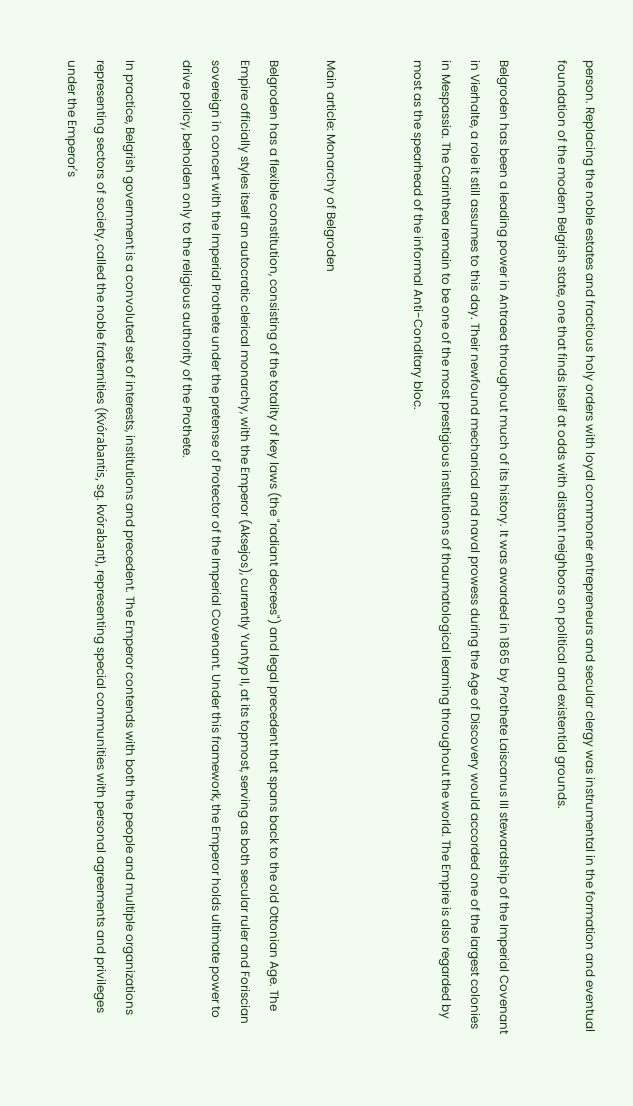person. Replacing the noble estates and fractious holy orders with loyal commoner entrepreneurs and secular clergy was instrumental in the formation and eventual foundation of the modern Belgrish state, one that finds itself at odds with distant neighbors on political and existential grounds.

Belgroden has been a leading power in Antraea throughout much of its history. It was awarded in 1865 by Prothete Laiscanus III stewardship of the Imperial Covenant in Vierhalte, a role it still assumes to this day. Their newfound mechanical and naval prowess during the Age of Discovery would accorded one of the largest colonies in Mespassia. The Carinthea remain to be one of the most prestigious institutions of thaumatological learning throughout the world. The Empire is also regarded by most as the spearhead of the informal Anti-Conditary bloc.


Main article: Monarchy of Belgroden

Belgroden has a flexible constitution, consisting of the totality of key laws (the "radiant decrees") and legal precedent that spans back to the old Ottonian Age. The Empire officially styles itself an autocratic clerical monarchy, with the Emperor (Aksejos), currently Yuntyp II, at its topmost, serving as both secular ruler and Foriscian sovereign in concert with the Imperial Prothete under the pretense of Protector of the Imperial Covenant. Under this framework, the Emperor holds ultimate power to drive policy, beholden only to the religious authority of the Prothete.

In practice, Belgrish government is a convoluted set of interests, institutions and precedent. The Emperor contends with both the people and multiple organizations representing sectors of society, called the noble fraternities (Kvórabantis, sg. kvórabant), representing special communities with personal agreements and privileges under the Emperor's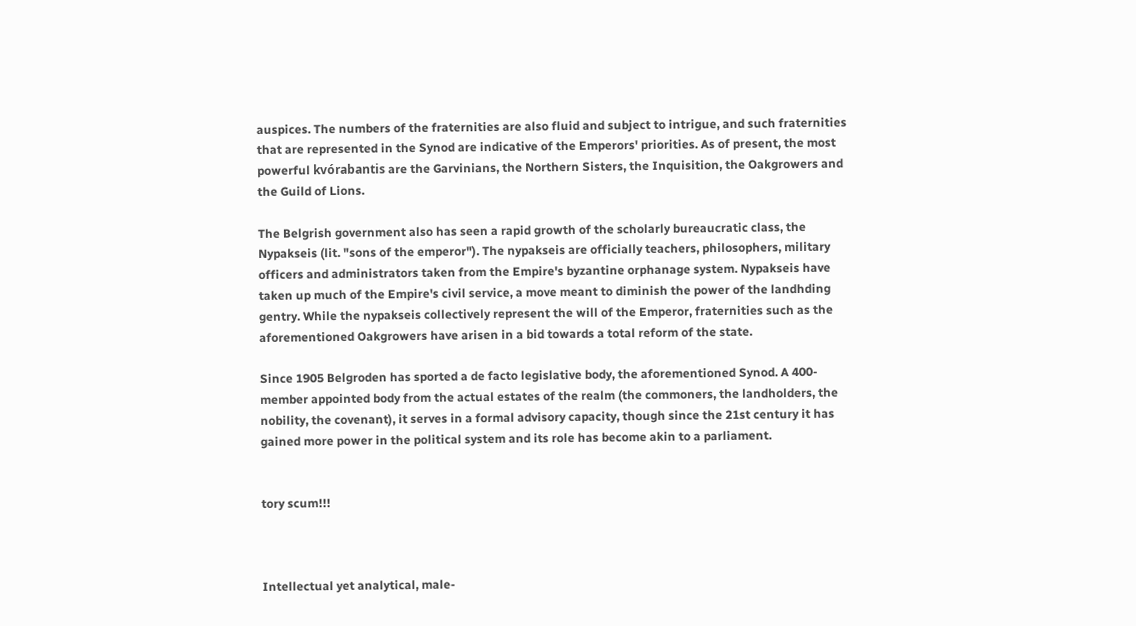auspices. The numbers of the fraternities are also fluid and subject to intrigue, and such fraternities that are represented in the Synod are indicative of the Emperors' priorities. As of present, the most powerful kvórabantis are the Garvinians, the Northern Sisters, the Inquisition, the Oakgrowers and the Guild of Lions.

The Belgrish government also has seen a rapid growth of the scholarly bureaucratic class, the Nypakseis (lit. "sons of the emperor"). The nypakseis are officially teachers, philosophers, military officers and administrators taken from the Empire's byzantine orphanage system. Nypakseis have taken up much of the Empire's civil service, a move meant to diminish the power of the landhding gentry. While the nypakseis collectively represent the will of the Emperor, fraternities such as the aforementioned Oakgrowers have arisen in a bid towards a total reform of the state.

Since 1905 Belgroden has sported a de facto legislative body, the aforementioned Synod. A 400-member appointed body from the actual estates of the realm (the commoners, the landholders, the nobility, the covenant), it serves in a formal advisory capacity, though since the 21st century it has gained more power in the political system and its role has become akin to a parliament.


tory scum!!!



Intellectual yet analytical, male-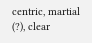centric, martial (?), clear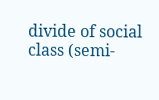divide of social class (semi-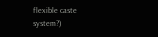flexible caste system?)